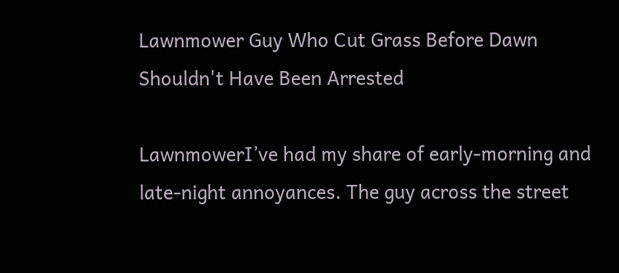Lawnmower Guy Who Cut Grass Before Dawn Shouldn't Have Been Arrested

LawnmowerI’ve had my share of early-morning and late-night annoyances. The guy across the street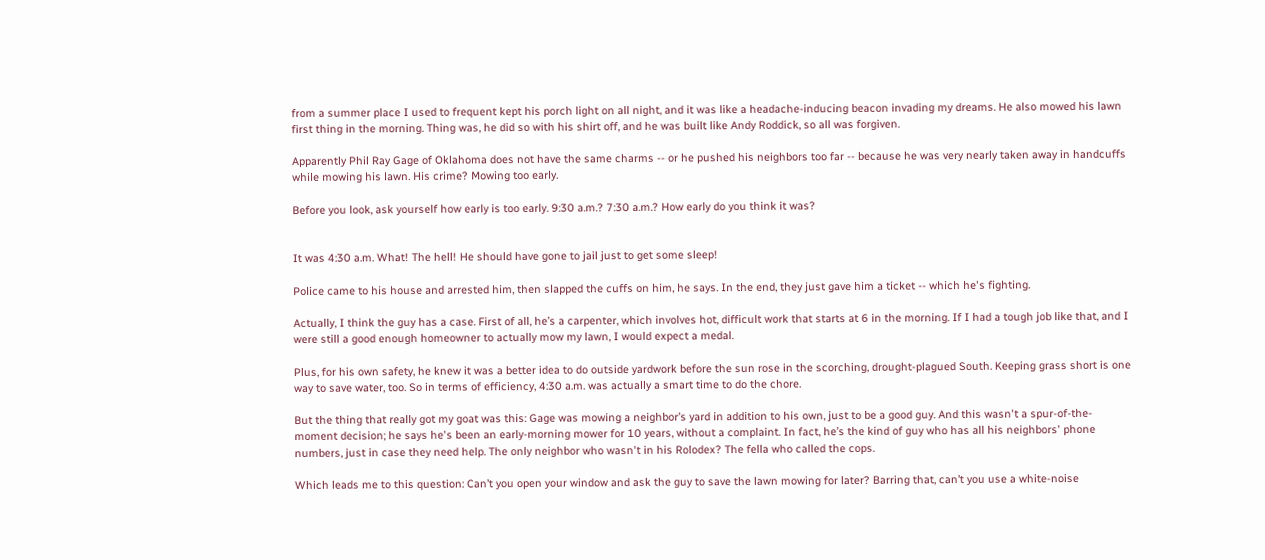from a summer place I used to frequent kept his porch light on all night, and it was like a headache-inducing beacon invading my dreams. He also mowed his lawn first thing in the morning. Thing was, he did so with his shirt off, and he was built like Andy Roddick, so all was forgiven.

Apparently Phil Ray Gage of Oklahoma does not have the same charms -- or he pushed his neighbors too far -- because he was very nearly taken away in handcuffs while mowing his lawn. His crime? Mowing too early.

Before you look, ask yourself how early is too early. 9:30 a.m.? 7:30 a.m.? How early do you think it was?


It was 4:30 a.m. What! The hell! He should have gone to jail just to get some sleep!

Police came to his house and arrested him, then slapped the cuffs on him, he says. In the end, they just gave him a ticket -- which he's fighting.

Actually, I think the guy has a case. First of all, he’s a carpenter, which involves hot, difficult work that starts at 6 in the morning. If I had a tough job like that, and I were still a good enough homeowner to actually mow my lawn, I would expect a medal.

Plus, for his own safety, he knew it was a better idea to do outside yardwork before the sun rose in the scorching, drought-plagued South. Keeping grass short is one way to save water, too. So in terms of efficiency, 4:30 a.m. was actually a smart time to do the chore.

But the thing that really got my goat was this: Gage was mowing a neighbor’s yard in addition to his own, just to be a good guy. And this wasn't a spur-of-the-moment decision; he says he's been an early-morning mower for 10 years, without a complaint. In fact, he’s the kind of guy who has all his neighbors' phone numbers, just in case they need help. The only neighbor who wasn't in his Rolodex? The fella who called the cops.

Which leads me to this question: Can’t you open your window and ask the guy to save the lawn mowing for later? Barring that, can’t you use a white-noise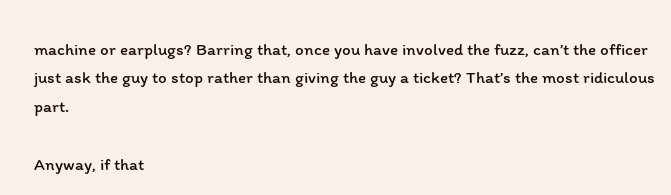machine or earplugs? Barring that, once you have involved the fuzz, can’t the officer just ask the guy to stop rather than giving the guy a ticket? That’s the most ridiculous part.

Anyway, if that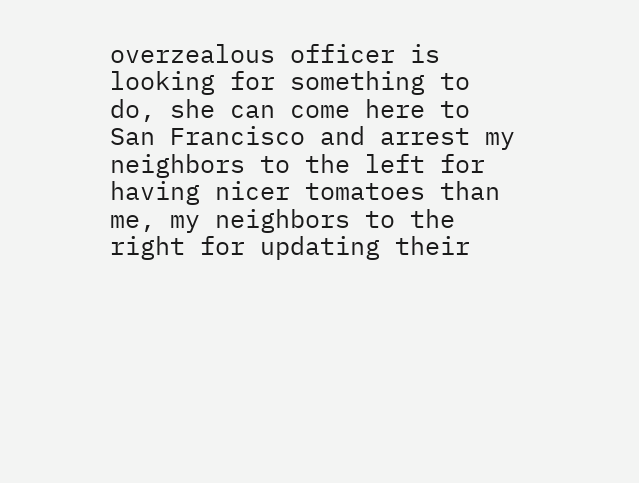overzealous officer is looking for something to do, she can come here to San Francisco and arrest my neighbors to the left for having nicer tomatoes than me, my neighbors to the right for updating their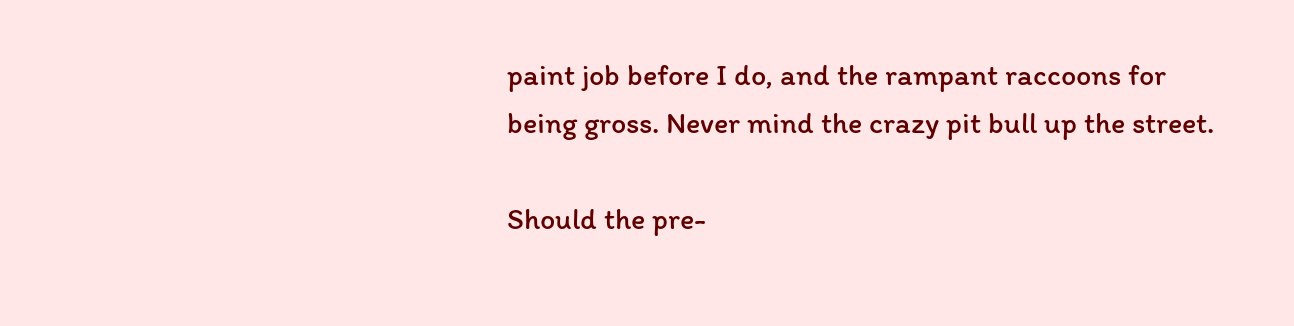paint job before I do, and the rampant raccoons for being gross. Never mind the crazy pit bull up the street.

Should the pre-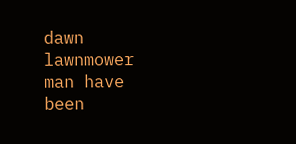dawn lawnmower man have been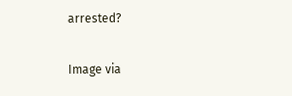arrested?

Image via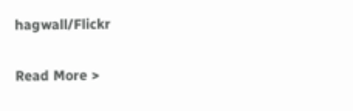hagwall/Flickr

Read More >